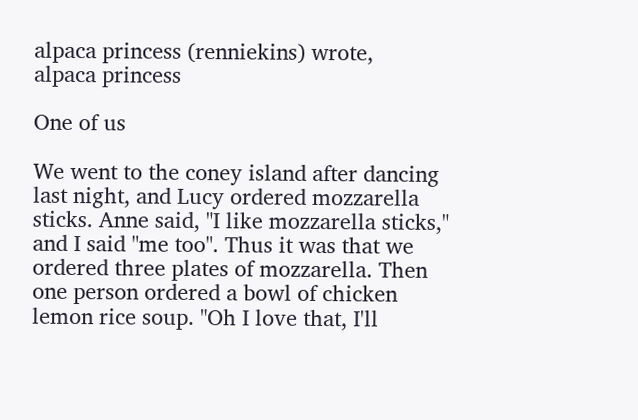alpaca princess (renniekins) wrote,
alpaca princess

One of us

We went to the coney island after dancing last night, and Lucy ordered mozzarella sticks. Anne said, "I like mozzarella sticks," and I said "me too". Thus it was that we ordered three plates of mozzarella. Then one person ordered a bowl of chicken lemon rice soup. "Oh I love that, I'll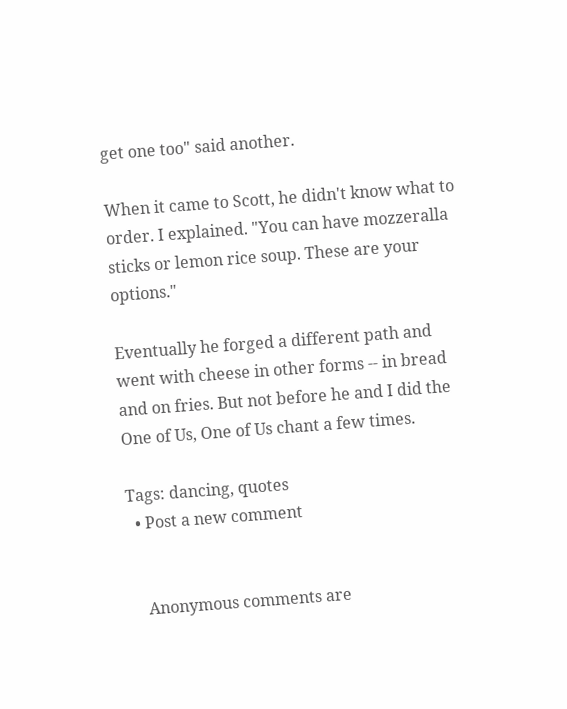get one too" said another.

When it came to Scott, he didn't know what to order. I explained. "You can have mozzeralla sticks or lemon rice soup. These are your options."

Eventually he forged a different path and went with cheese in other forms -- in bread and on fries. But not before he and I did the One of Us, One of Us chant a few times.

Tags: dancing, quotes
  • Post a new comment


    Anonymous comments are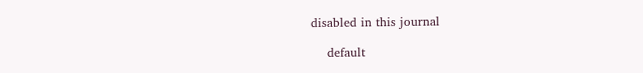disabled in this journal

    default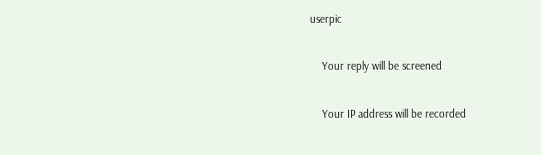userpic

    Your reply will be screened

    Your IP address will be recorded